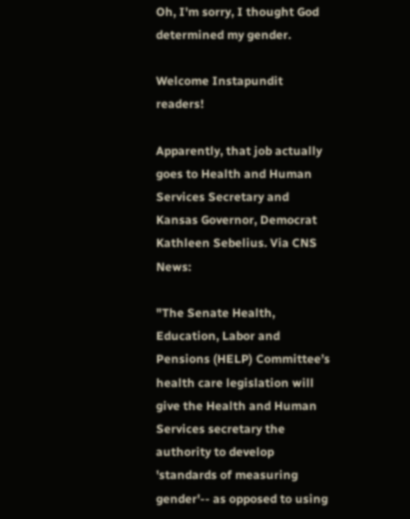Oh, I'm sorry, I thought God determined my gender.

Welcome Instapundit readers!

Apparently, that job actually goes to Health and Human Services Secretary and Kansas Governor, Democrat Kathleen Sebelius. Via CNS News:

"The Senate Health, Education, Labor and Pensions (HELP) Committee’s health care legislation will give the Health and Human Services secretary the authority to develop 'standards of measuring gender'-- as opposed to using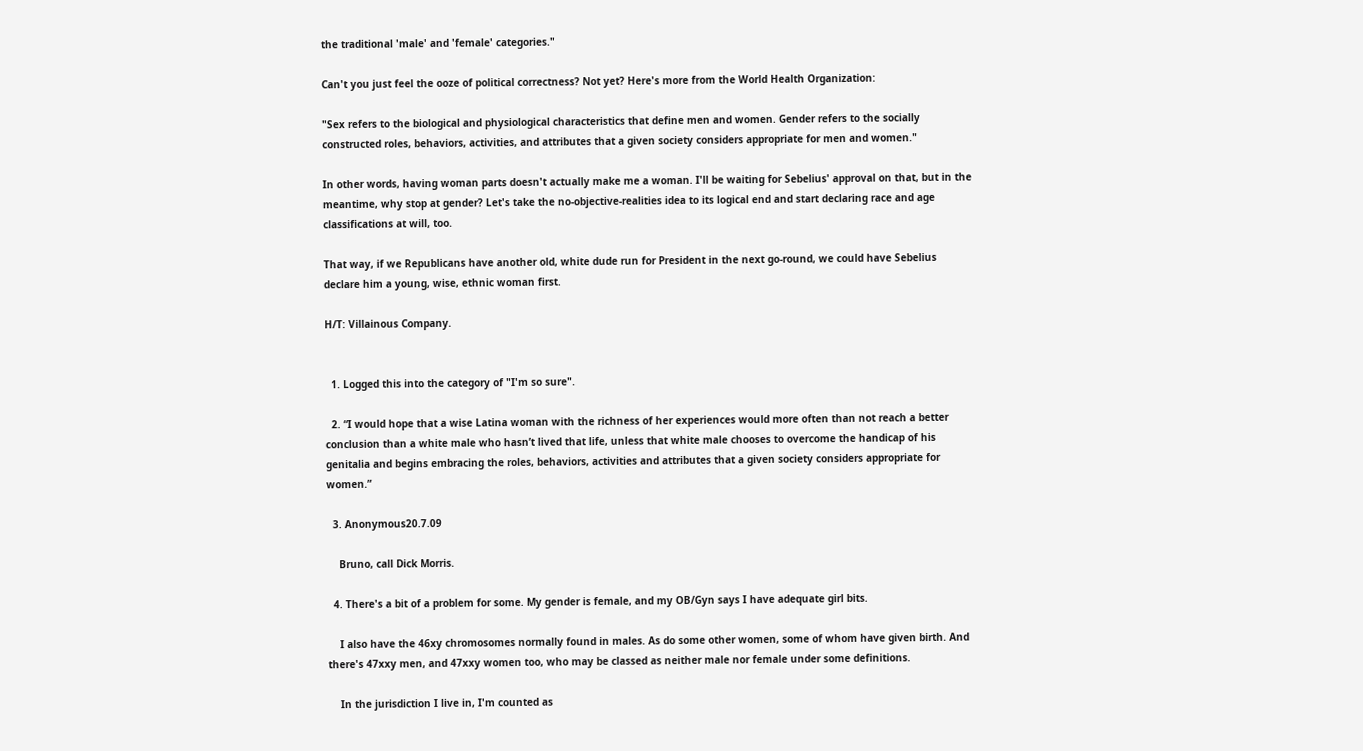the traditional 'male' and 'female' categories."

Can't you just feel the ooze of political correctness? Not yet? Here's more from the World Health Organization:

"Sex refers to the biological and physiological characteristics that define men and women. Gender refers to the socially constructed roles, behaviors, activities, and attributes that a given society considers appropriate for men and women."

In other words, having woman parts doesn't actually make me a woman. I'll be waiting for Sebelius' approval on that, but in the meantime, why stop at gender? Let's take the no-objective-realities idea to its logical end and start declaring race and age classifications at will, too.

That way, if we Republicans have another old, white dude run for President in the next go-round, we could have Sebelius declare him a young, wise, ethnic woman first.

H/T: Villainous Company.


  1. Logged this into the category of "I'm so sure".

  2. “I would hope that a wise Latina woman with the richness of her experiences would more often than not reach a better conclusion than a white male who hasn’t lived that life, unless that white male chooses to overcome the handicap of his genitalia and begins embracing the roles, behaviors, activities and attributes that a given society considers appropriate for women.”

  3. Anonymous20.7.09

    Bruno, call Dick Morris.

  4. There's a bit of a problem for some. My gender is female, and my OB/Gyn says I have adequate girl bits.

    I also have the 46xy chromosomes normally found in males. As do some other women, some of whom have given birth. And there's 47xxy men, and 47xxy women too, who may be classed as neither male nor female under some definitions.

    In the jurisdiction I live in, I'm counted as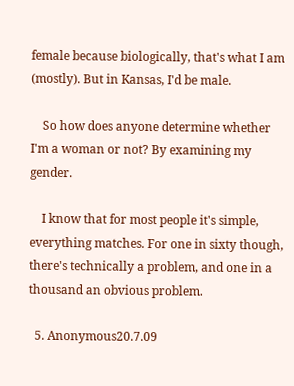female because biologically, that's what I am (mostly). But in Kansas, I'd be male.

    So how does anyone determine whether I'm a woman or not? By examining my gender.

    I know that for most people it's simple, everything matches. For one in sixty though, there's technically a problem, and one in a thousand an obvious problem.

  5. Anonymous20.7.09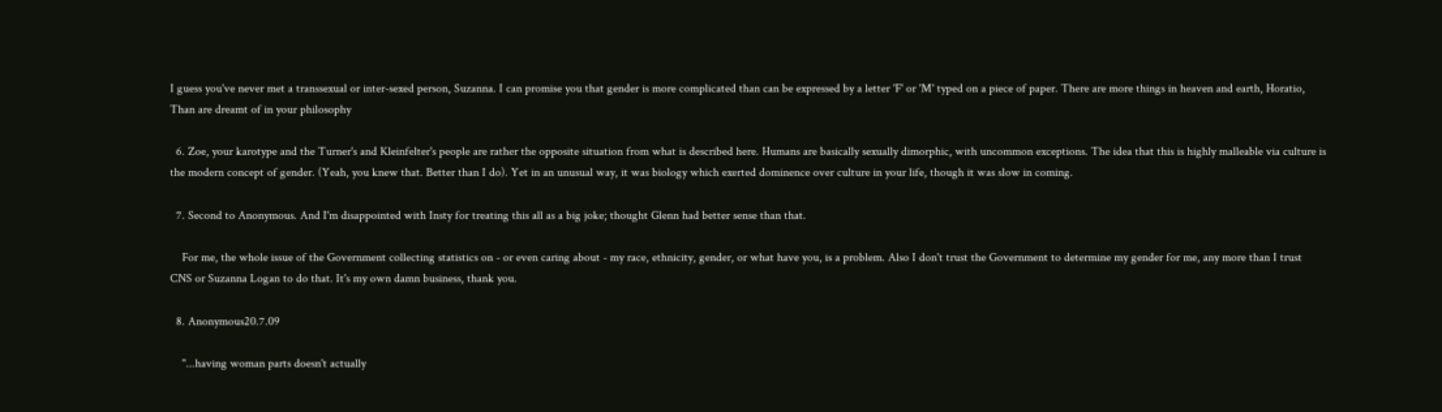I guess you've never met a transsexual or inter-sexed person, Suzanna. I can promise you that gender is more complicated than can be expressed by a letter 'F' or 'M' typed on a piece of paper. There are more things in heaven and earth, Horatio, Than are dreamt of in your philosophy

  6. Zoe, your karotype and the Turner's and Kleinfelter's people are rather the opposite situation from what is described here. Humans are basically sexually dimorphic, with uncommon exceptions. The idea that this is highly malleable via culture is the modern concept of gender. (Yeah, you knew that. Better than I do). Yet in an unusual way, it was biology which exerted dominence over culture in your life, though it was slow in coming.

  7. Second to Anonymous. And I'm disappointed with Insty for treating this all as a big joke; thought Glenn had better sense than that.

    For me, the whole issue of the Government collecting statistics on - or even caring about - my race, ethnicity, gender, or what have you, is a problem. Also I don't trust the Government to determine my gender for me, any more than I trust CNS or Suzanna Logan to do that. It's my own damn business, thank you.

  8. Anonymous20.7.09

    "...having woman parts doesn't actually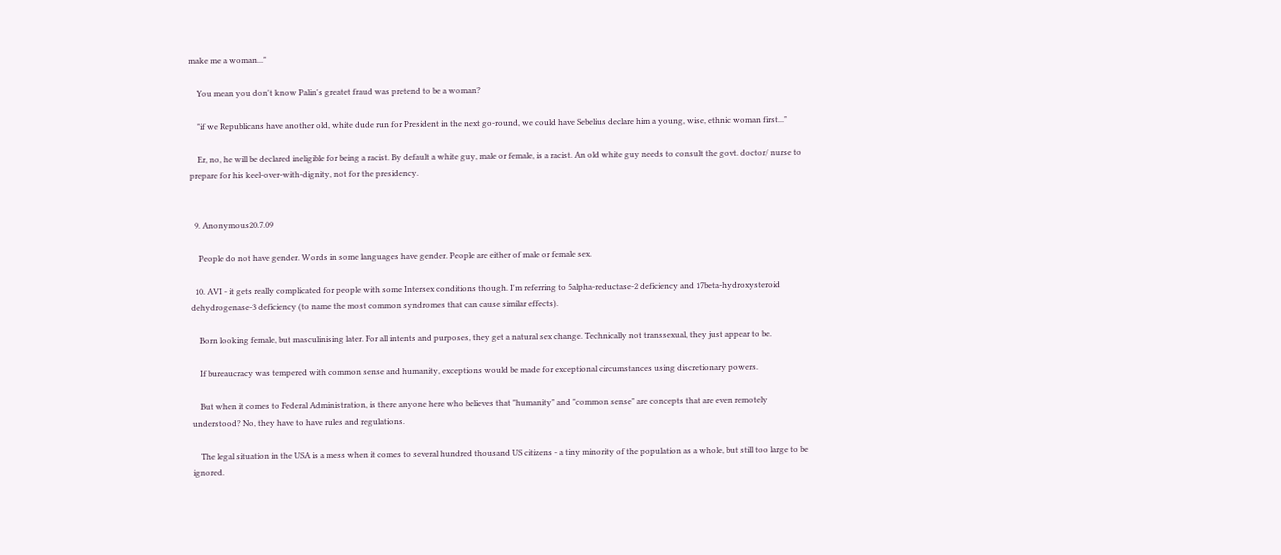make me a woman..."

    You mean you don't know Palin's greatet fraud was pretend to be a woman?

    "if we Republicans have another old, white dude run for President in the next go-round, we could have Sebelius declare him a young, wise, ethnic woman first..."

    Er, no, he will be declared ineligible for being a racist. By default a white guy, male or female, is a racist. An old white guy needs to consult the govt. doctor/ nurse to prepare for his keel-over-with-dignity, not for the presidency.


  9. Anonymous20.7.09

    People do not have gender. Words in some languages have gender. People are either of male or female sex.

  10. AVI - it gets really complicated for people with some Intersex conditions though. I'm referring to 5alpha-reductase-2 deficiency and 17beta-hydroxysteroid dehydrogenase-3 deficiency (to name the most common syndromes that can cause similar effects).

    Born looking female, but masculinising later. For all intents and purposes, they get a natural sex change. Technically not transsexual, they just appear to be.

    If bureaucracy was tempered with common sense and humanity, exceptions would be made for exceptional circumstances using discretionary powers.

    But when it comes to Federal Administration, is there anyone here who believes that "humanity" and "common sense" are concepts that are even remotely understood? No, they have to have rules and regulations.

    The legal situation in the USA is a mess when it comes to several hundred thousand US citizens - a tiny minority of the population as a whole, but still too large to be ignored.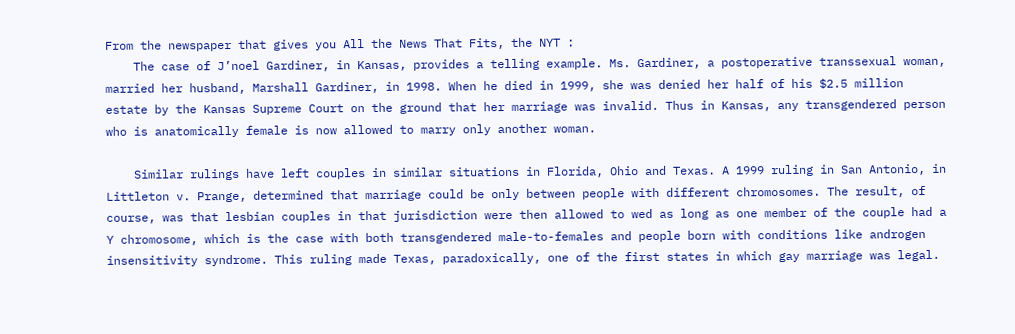From the newspaper that gives you All the News That Fits, the NYT :
    The case of J’noel Gardiner, in Kansas, provides a telling example. Ms. Gardiner, a postoperative transsexual woman, married her husband, Marshall Gardiner, in 1998. When he died in 1999, she was denied her half of his $2.5 million estate by the Kansas Supreme Court on the ground that her marriage was invalid. Thus in Kansas, any transgendered person who is anatomically female is now allowed to marry only another woman.

    Similar rulings have left couples in similar situations in Florida, Ohio and Texas. A 1999 ruling in San Antonio, in Littleton v. Prange, determined that marriage could be only between people with different chromosomes. The result, of course, was that lesbian couples in that jurisdiction were then allowed to wed as long as one member of the couple had a Y chromosome, which is the case with both transgendered male-to-females and people born with conditions like androgen insensitivity syndrome. This ruling made Texas, paradoxically, one of the first states in which gay marriage was legal.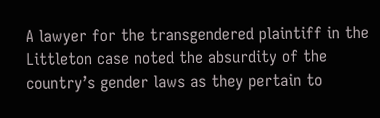A lawyer for the transgendered plaintiff in the Littleton case noted the absurdity of the country’s gender laws as they pertain to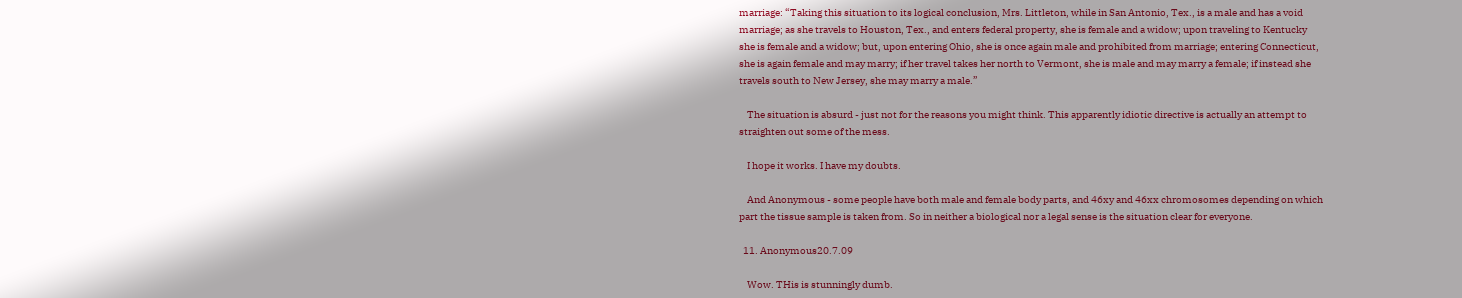marriage: “Taking this situation to its logical conclusion, Mrs. Littleton, while in San Antonio, Tex., is a male and has a void marriage; as she travels to Houston, Tex., and enters federal property, she is female and a widow; upon traveling to Kentucky she is female and a widow; but, upon entering Ohio, she is once again male and prohibited from marriage; entering Connecticut, she is again female and may marry; if her travel takes her north to Vermont, she is male and may marry a female; if instead she travels south to New Jersey, she may marry a male.”

    The situation is absurd - just not for the reasons you might think. This apparently idiotic directive is actually an attempt to straighten out some of the mess.

    I hope it works. I have my doubts.

    And Anonymous - some people have both male and female body parts, and 46xy and 46xx chromosomes depending on which part the tissue sample is taken from. So in neither a biological nor a legal sense is the situation clear for everyone.

  11. Anonymous20.7.09

    Wow. THis is stunningly dumb.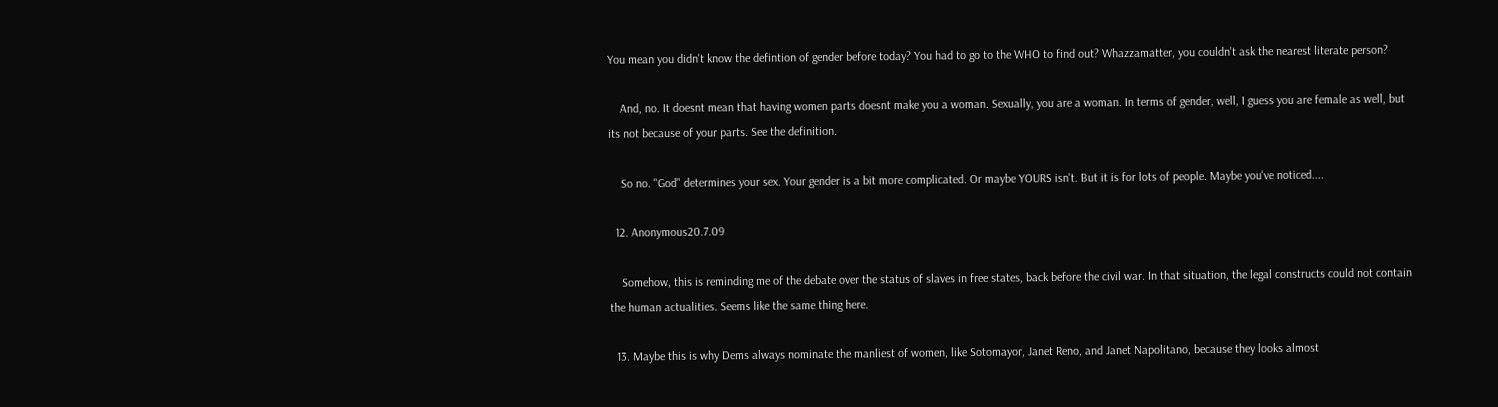You mean you didn't know the defintion of gender before today? You had to go to the WHO to find out? Whazzamatter, you couldn't ask the nearest literate person?

    And, no. It doesnt mean that having women parts doesnt make you a woman. Sexually, you are a woman. In terms of gender, well, I guess you are female as well, but its not because of your parts. See the definition.

    So no. "God" determines your sex. Your gender is a bit more complicated. Or maybe YOURS isn't. But it is for lots of people. Maybe you've noticed....

  12. Anonymous20.7.09

    Somehow, this is reminding me of the debate over the status of slaves in free states, back before the civil war. In that situation, the legal constructs could not contain the human actualities. Seems like the same thing here.

  13. Maybe this is why Dems always nominate the manliest of women, like Sotomayor, Janet Reno, and Janet Napolitano, because they looks almost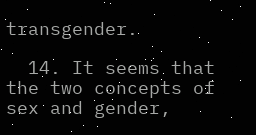transgender.

  14. It seems that the two concepts of sex and gender,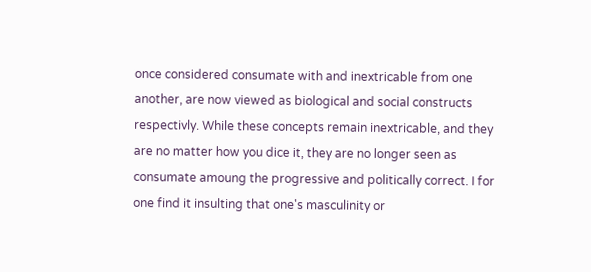once considered consumate with and inextricable from one another, are now viewed as biological and social constructs respectivly. While these concepts remain inextricable, and they are no matter how you dice it, they are no longer seen as consumate amoung the progressive and politically correct. I for one find it insulting that one's masculinity or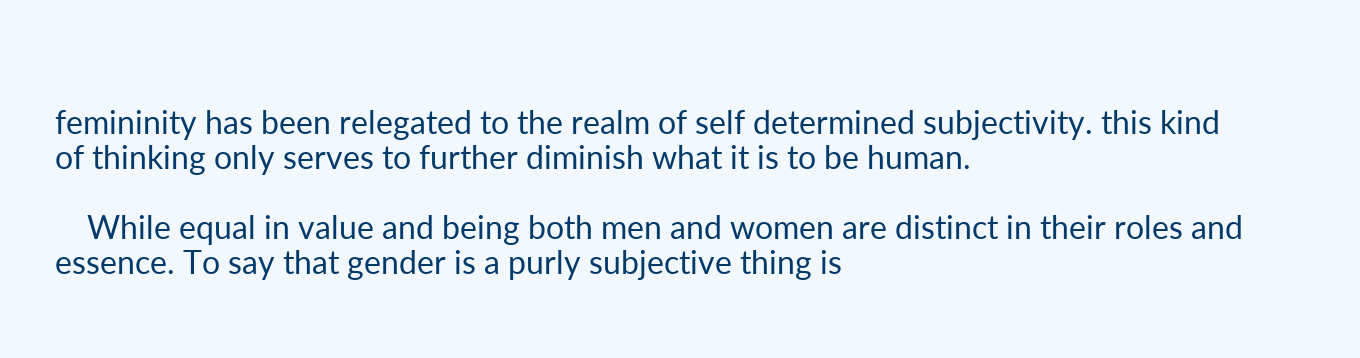femininity has been relegated to the realm of self determined subjectivity. this kind of thinking only serves to further diminish what it is to be human.

    While equal in value and being both men and women are distinct in their roles and essence. To say that gender is a purly subjective thing is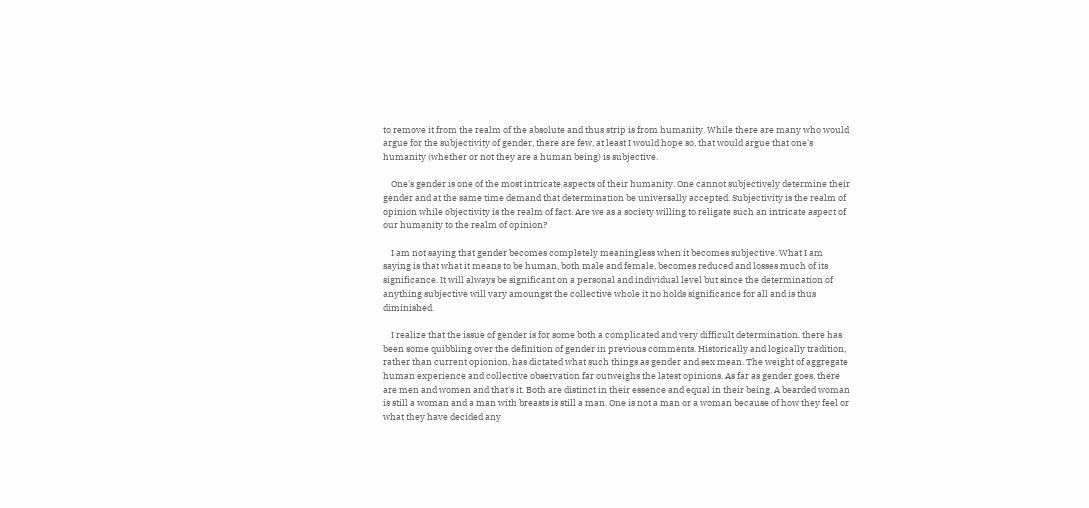to remove it from the realm of the absolute and thus strip is from humanity. While there are many who would argue for the subjectivity of gender, there are few, at least I would hope so, that would argue that one's humanity (whether or not they are a human being) is subjective.

    One's gender is one of the most intricate aspects of their humanity. One cannot subjectively determine their gender and at the same time demand that determination be universally accepted. Subjectivity is the realm of opinion while objectivity is the realm of fact. Are we as a society willing to religate such an intricate aspect of our humanity to the realm of opinion?

    I am not saying that gender becomes completely meaningless when it becomes subjective. What I am saying is that what it means to be human, both male and female, becomes reduced and losses much of its significance. It will always be significant on a personal and individual level but since the determination of anything subjective will vary amoungst the collective whole it no holds significance for all and is thus diminished.

    I realize that the issue of gender is for some both a complicated and very difficult determination. there has been some quibbling over the definition of gender in previous comments. Historically and logically tradition, rather than current opionion, has dictated what such things as gender and sex mean. The weight of aggregate human experience and collective observation far outweighs the latest opinions. As far as gender goes, there are men and women and that's it. Both are distinct in their essence and equal in their being. A bearded woman is still a woman and a man with breasts is still a man. One is not a man or a woman because of how they feel or what they have decided any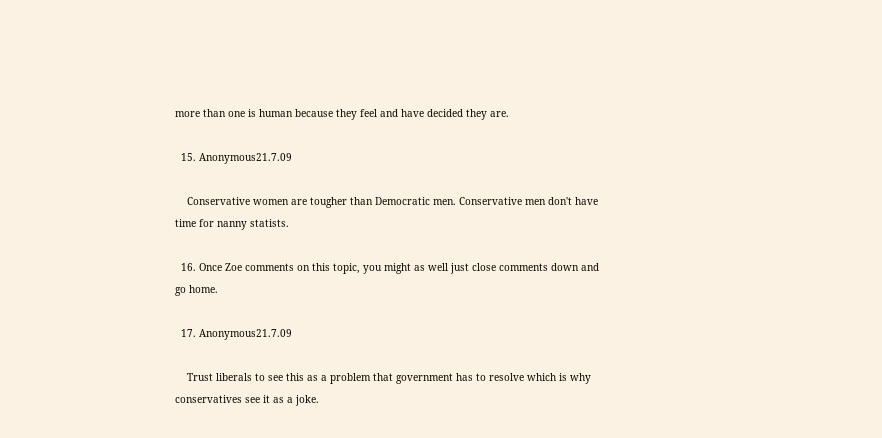more than one is human because they feel and have decided they are.

  15. Anonymous21.7.09

    Conservative women are tougher than Democratic men. Conservative men don't have time for nanny statists.

  16. Once Zoe comments on this topic, you might as well just close comments down and go home.

  17. Anonymous21.7.09

    Trust liberals to see this as a problem that government has to resolve which is why conservatives see it as a joke.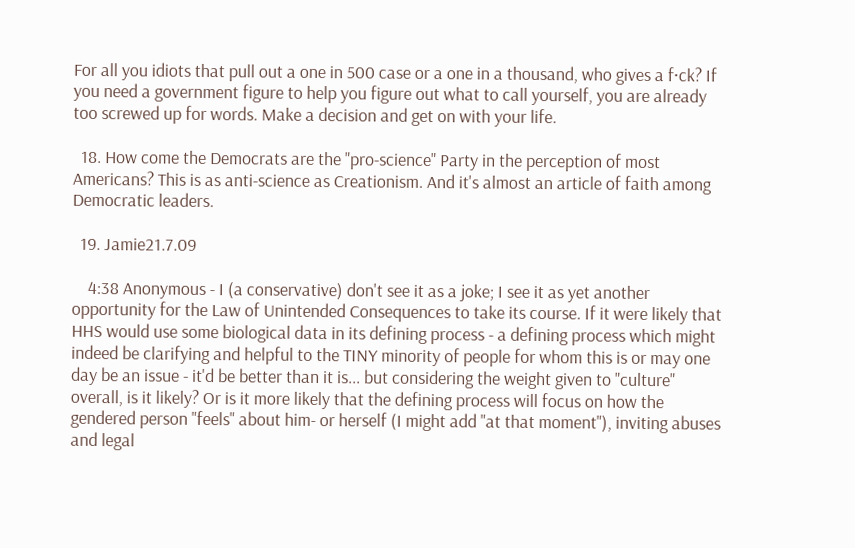For all you idiots that pull out a one in 500 case or a one in a thousand, who gives a f·ck? If you need a government figure to help you figure out what to call yourself, you are already too screwed up for words. Make a decision and get on with your life.

  18. How come the Democrats are the "pro-science" Party in the perception of most Americans? This is as anti-science as Creationism. And it's almost an article of faith among Democratic leaders.

  19. Jamie21.7.09

    4:38 Anonymous - I (a conservative) don't see it as a joke; I see it as yet another opportunity for the Law of Unintended Consequences to take its course. If it were likely that HHS would use some biological data in its defining process - a defining process which might indeed be clarifying and helpful to the TINY minority of people for whom this is or may one day be an issue - it'd be better than it is... but considering the weight given to "culture" overall, is it likely? Or is it more likely that the defining process will focus on how the gendered person "feels" about him- or herself (I might add "at that moment"), inviting abuses and legal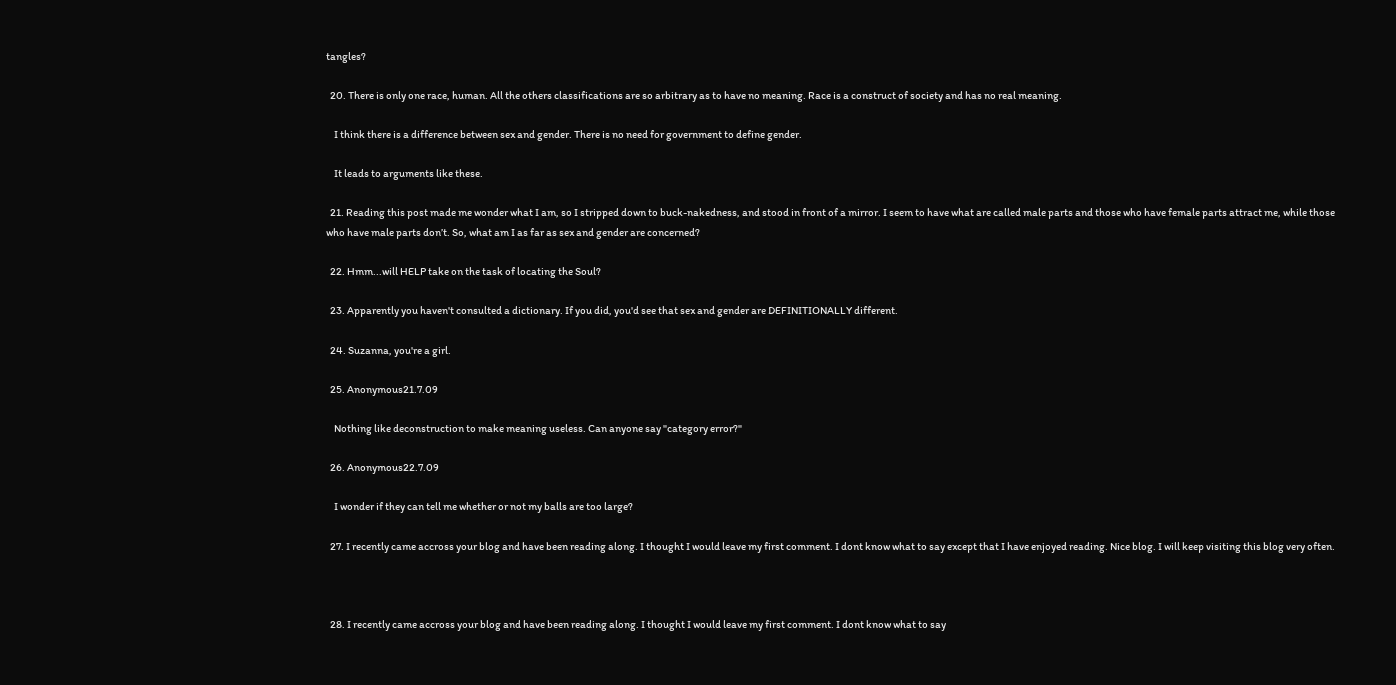tangles?

  20. There is only one race, human. All the others classifications are so arbitrary as to have no meaning. Race is a construct of society and has no real meaning.

    I think there is a difference between sex and gender. There is no need for government to define gender.

    It leads to arguments like these.

  21. Reading this post made me wonder what I am, so I stripped down to buck-nakedness, and stood in front of a mirror. I seem to have what are called male parts and those who have female parts attract me, while those who have male parts don’t. So, what am I as far as sex and gender are concerned?

  22. Hmm...will HELP take on the task of locating the Soul?

  23. Apparently you haven't consulted a dictionary. If you did, you'd see that sex and gender are DEFINITIONALLY different.

  24. Suzanna, you're a girl.

  25. Anonymous21.7.09

    Nothing like deconstruction to make meaning useless. Can anyone say "category error?"

  26. Anonymous22.7.09

    I wonder if they can tell me whether or not my balls are too large?

  27. I recently came accross your blog and have been reading along. I thought I would leave my first comment. I dont know what to say except that I have enjoyed reading. Nice blog. I will keep visiting this blog very often.



  28. I recently came accross your blog and have been reading along. I thought I would leave my first comment. I dont know what to say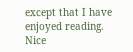except that I have enjoyed reading. Nice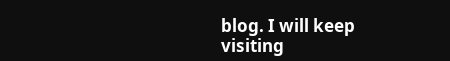blog. I will keep visiting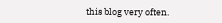this blog very often.